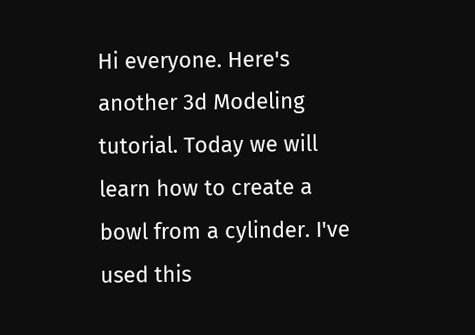Hi everyone. Here's another 3d Modeling tutorial. Today we will learn how to create a bowl from a cylinder. I've used this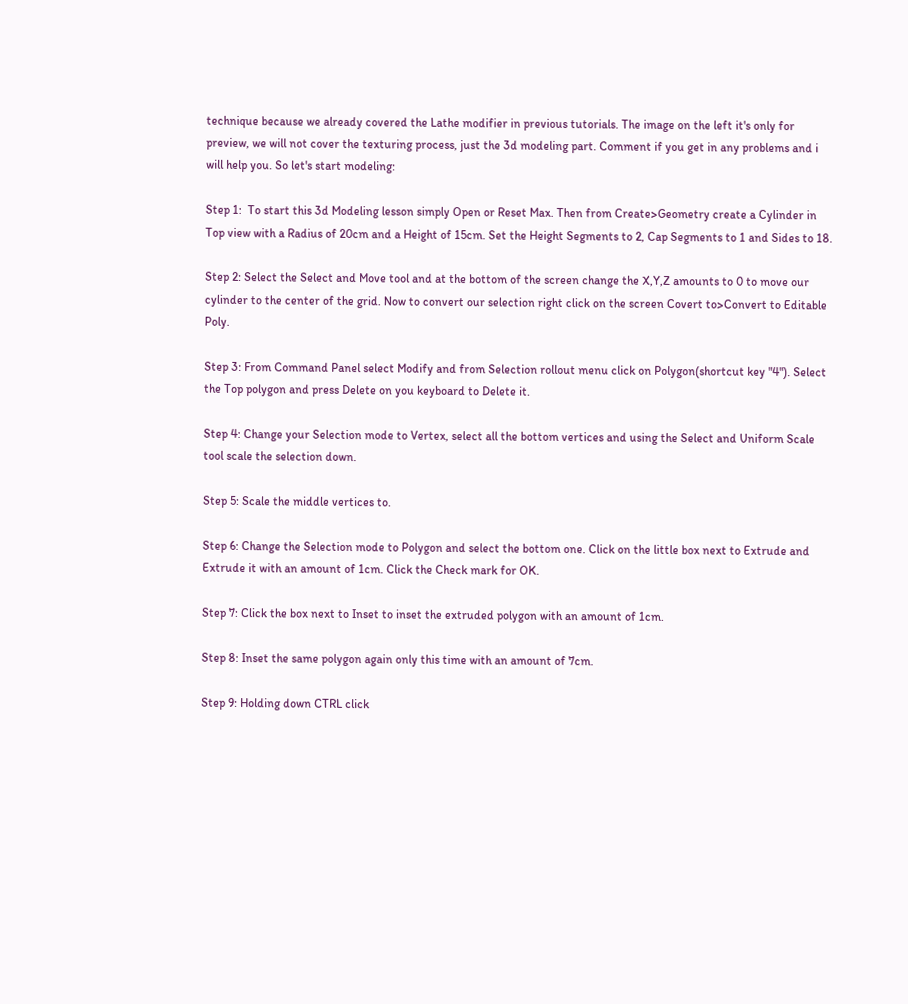technique because we already covered the Lathe modifier in previous tutorials. The image on the left it's only for preview, we will not cover the texturing process, just the 3d modeling part. Comment if you get in any problems and i will help you. So let's start modeling:

Step 1:  To start this 3d Modeling lesson simply Open or Reset Max. Then from Create>Geometry create a Cylinder in Top view with a Radius of 20cm and a Height of 15cm. Set the Height Segments to 2, Cap Segments to 1 and Sides to 18.

Step 2: Select the Select and Move tool and at the bottom of the screen change the X,Y,Z amounts to 0 to move our cylinder to the center of the grid. Now to convert our selection right click on the screen Covert to>Convert to Editable Poly.

Step 3: From Command Panel select Modify and from Selection rollout menu click on Polygon(shortcut key "4"). Select the Top polygon and press Delete on you keyboard to Delete it.

Step 4: Change your Selection mode to Vertex, select all the bottom vertices and using the Select and Uniform Scale tool scale the selection down.

Step 5: Scale the middle vertices to.

Step 6: Change the Selection mode to Polygon and select the bottom one. Click on the little box next to Extrude and Extrude it with an amount of 1cm. Click the Check mark for OK.

Step 7: Click the box next to Inset to inset the extruded polygon with an amount of 1cm.

Step 8: Inset the same polygon again only this time with an amount of 7cm.

Step 9: Holding down CTRL click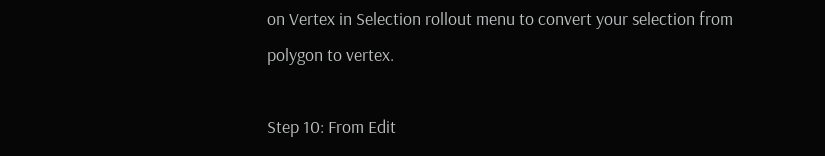on Vertex in Selection rollout menu to convert your selection from polygon to vertex.

Step 10: From Edit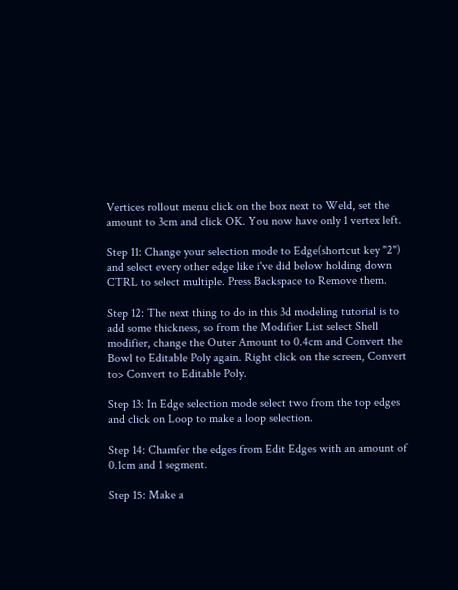Vertices rollout menu click on the box next to Weld, set the amount to 3cm and click OK. You now have only 1 vertex left.

Step 11: Change your selection mode to Edge(shortcut key "2") and select every other edge like i've did below holding down CTRL to select multiple. Press Backspace to Remove them.

Step 12: The next thing to do in this 3d modeling tutorial is to add some thickness, so from the Modifier List select Shell modifier, change the Outer Amount to 0.4cm and Convert the Bowl to Editable Poly again. Right click on the screen, Convert to> Convert to Editable Poly.

Step 13: In Edge selection mode select two from the top edges and click on Loop to make a loop selection.

Step 14: Chamfer the edges from Edit Edges with an amount of 0.1cm and 1 segment.

Step 15: Make a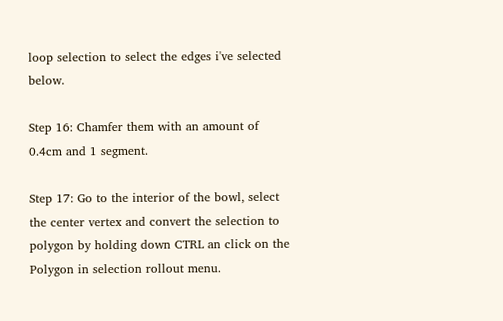loop selection to select the edges i've selected below.

Step 16: Chamfer them with an amount of 0.4cm and 1 segment.

Step 17: Go to the interior of the bowl, select the center vertex and convert the selection to polygon by holding down CTRL an click on the Polygon in selection rollout menu.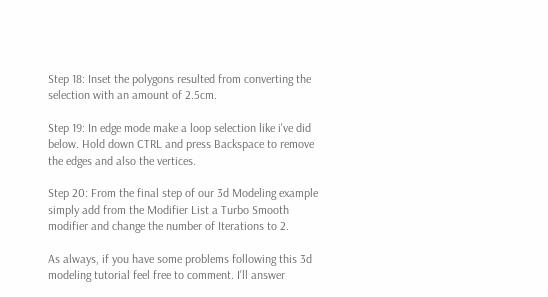Step 18: Inset the polygons resulted from converting the selection with an amount of 2.5cm.

Step 19: In edge mode make a loop selection like i've did below. Hold down CTRL and press Backspace to remove the edges and also the vertices.

Step 20: From the final step of our 3d Modeling example simply add from the Modifier List a Turbo Smooth modifier and change the number of Iterations to 2.

As always, if you have some problems following this 3d modeling tutorial feel free to comment. I'll answer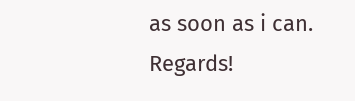as soon as i can. Regards!